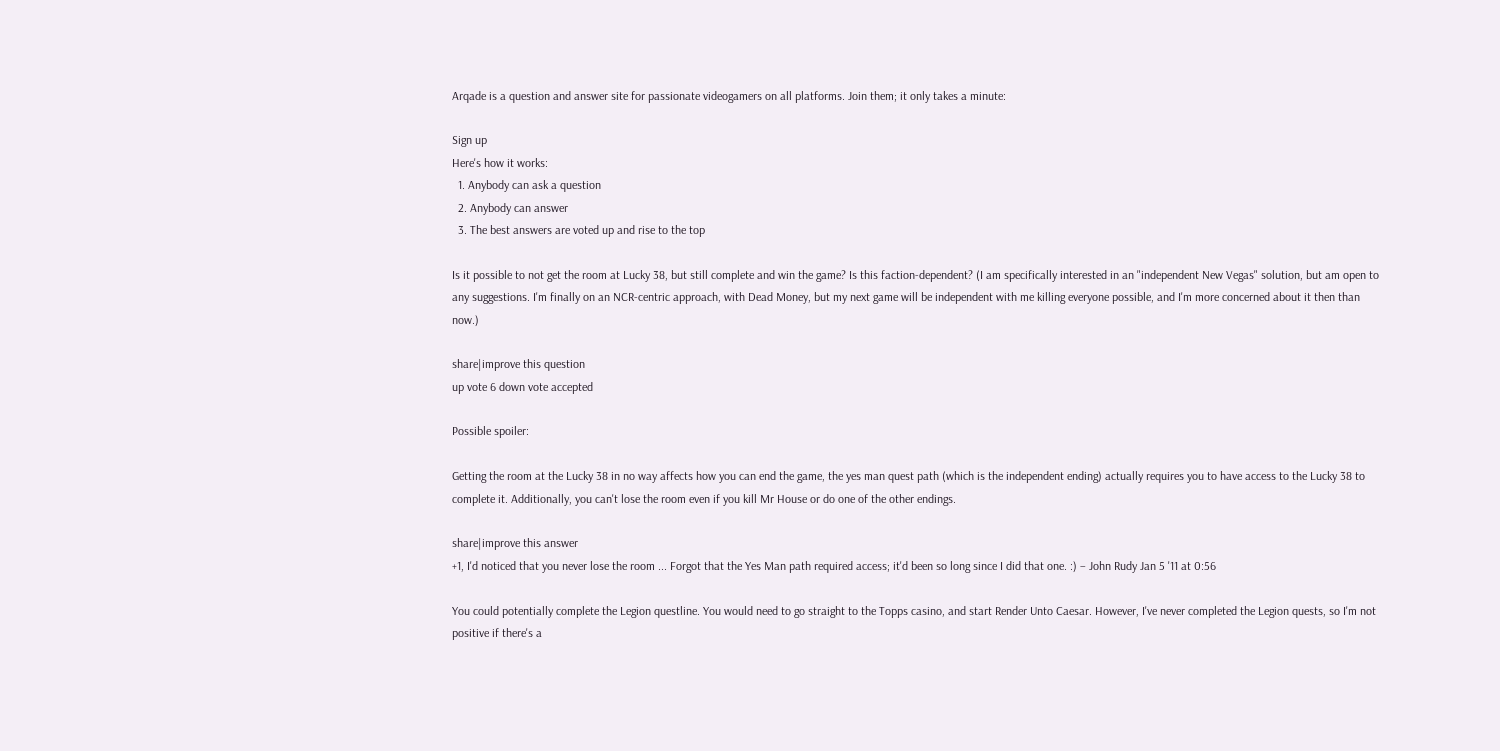Arqade is a question and answer site for passionate videogamers on all platforms. Join them; it only takes a minute:

Sign up
Here's how it works:
  1. Anybody can ask a question
  2. Anybody can answer
  3. The best answers are voted up and rise to the top

Is it possible to not get the room at Lucky 38, but still complete and win the game? Is this faction-dependent? (I am specifically interested in an "independent New Vegas" solution, but am open to any suggestions. I'm finally on an NCR-centric approach, with Dead Money, but my next game will be independent with me killing everyone possible, and I'm more concerned about it then than now.)

share|improve this question
up vote 6 down vote accepted

Possible spoiler:

Getting the room at the Lucky 38 in no way affects how you can end the game, the yes man quest path (which is the independent ending) actually requires you to have access to the Lucky 38 to complete it. Additionally, you can't lose the room even if you kill Mr House or do one of the other endings.

share|improve this answer
+1, I'd noticed that you never lose the room ... Forgot that the Yes Man path required access; it'd been so long since I did that one. :) – John Rudy Jan 5 '11 at 0:56

You could potentially complete the Legion questline. You would need to go straight to the Topps casino, and start Render Unto Caesar. However, I've never completed the Legion quests, so I'm not positive if there's a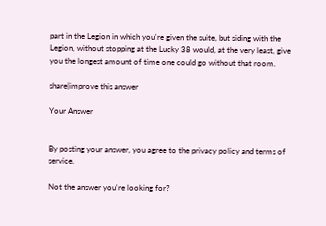part in the Legion in which you're given the suite, but siding with the Legion, without stopping at the Lucky 38 would, at the very least, give you the longest amount of time one could go without that room.

share|improve this answer

Your Answer


By posting your answer, you agree to the privacy policy and terms of service.

Not the answer you're looking for?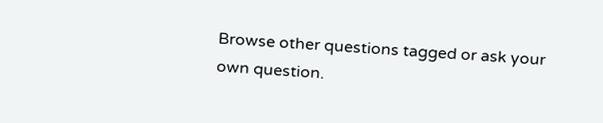Browse other questions tagged or ask your own question.